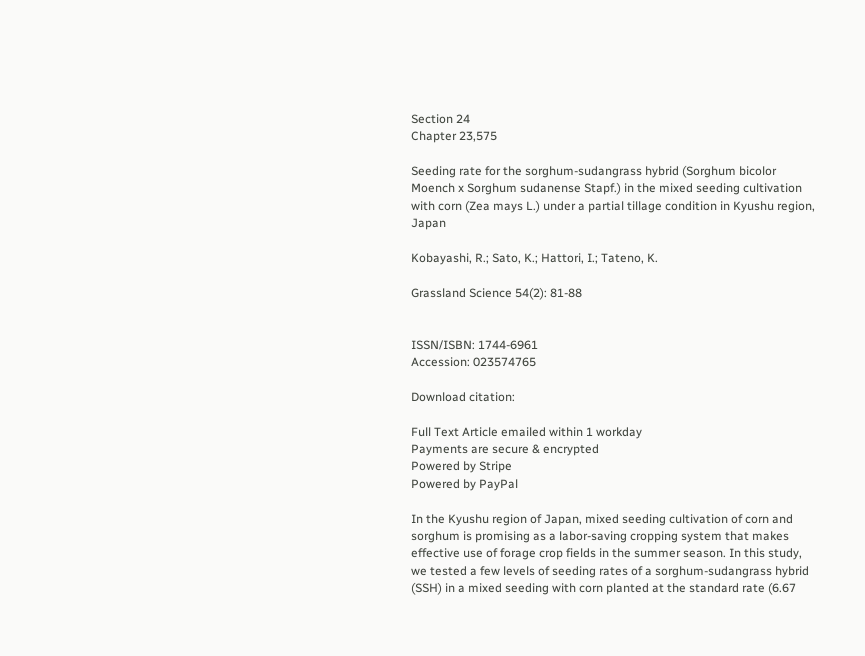Section 24
Chapter 23,575

Seeding rate for the sorghum-sudangrass hybrid (Sorghum bicolor Moench x Sorghum sudanense Stapf.) in the mixed seeding cultivation with corn (Zea mays L.) under a partial tillage condition in Kyushu region, Japan

Kobayashi, R.; Sato, K.; Hattori, I.; Tateno, K.

Grassland Science 54(2): 81-88


ISSN/ISBN: 1744-6961
Accession: 023574765

Download citation:

Full Text Article emailed within 1 workday
Payments are secure & encrypted
Powered by Stripe
Powered by PayPal

In the Kyushu region of Japan, mixed seeding cultivation of corn and sorghum is promising as a labor-saving cropping system that makes effective use of forage crop fields in the summer season. In this study, we tested a few levels of seeding rates of a sorghum-sudangrass hybrid (SSH) in a mixed seeding with corn planted at the standard rate (6.67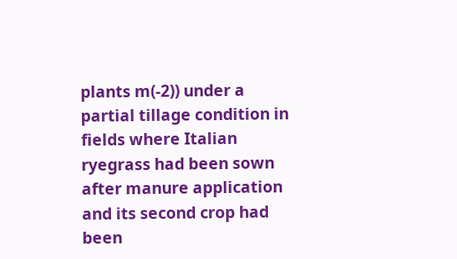plants m(-2)) under a partial tillage condition in fields where Italian ryegrass had been sown after manure application and its second crop had been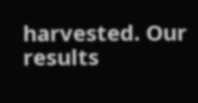harvested. Our results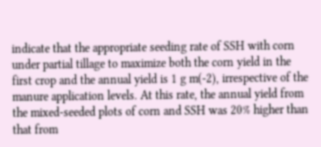indicate that the appropriate seeding rate of SSH with corn under partial tillage to maximize both the corn yield in the first crop and the annual yield is 1 g m(-2), irrespective of the manure application levels. At this rate, the annual yield from the mixed-seeded plots of corn and SSH was 20% higher than that from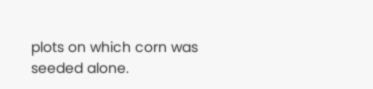plots on which corn was seeded alone.